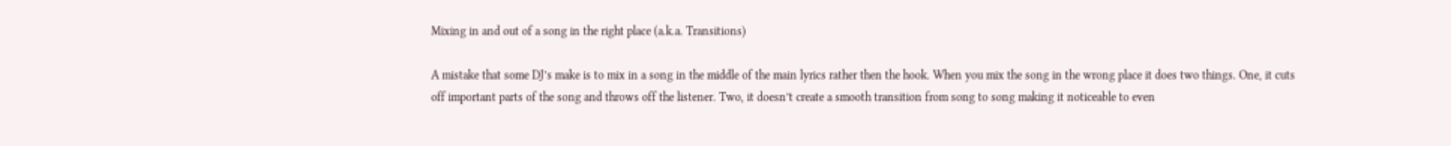Mixing in and out of a song in the right place (a.k.a. Transitions)

A mistake that some DJ’s make is to mix in a song in the middle of the main lyrics rather then the hook. When you mix the song in the wrong place it does two things. One, it cuts off important parts of the song and throws off the listener. Two, it doesn’t create a smooth transition from song to song making it noticeable to even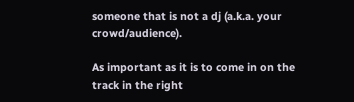someone that is not a dj (a.k.a. your crowd/audience).

As important as it is to come in on the track in the right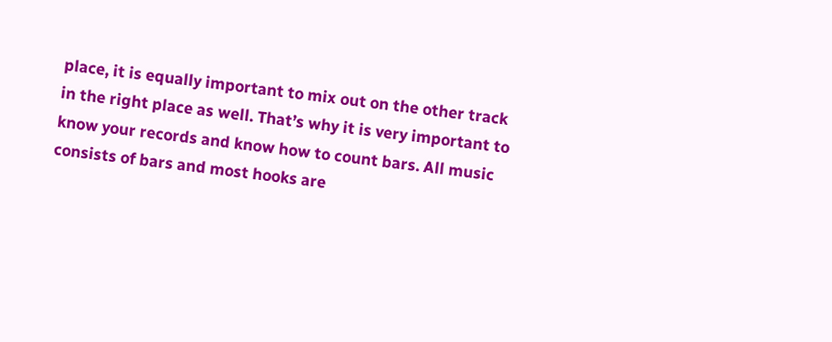place, it is equally important to mix out on the other track in the right place as well. That’s why it is very important to know your records and know how to count bars. All music consists of bars and most hooks are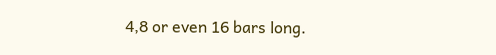4,8 or even 16 bars long.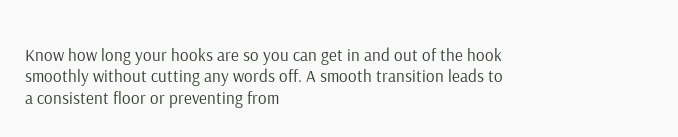Know how long your hooks are so you can get in and out of the hook smoothly without cutting any words off. A smooth transition leads to a consistent floor or preventing from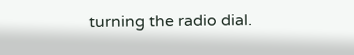turning the radio dial.